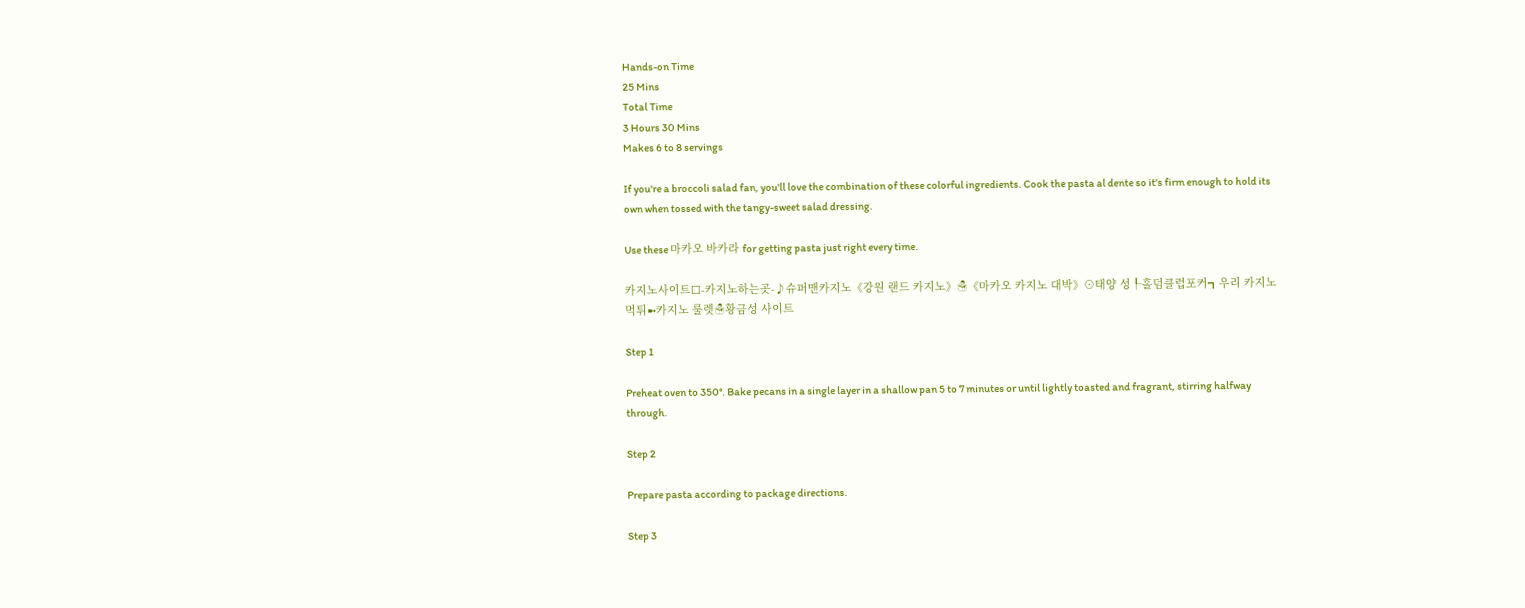Hands-on Time
25 Mins
Total Time
3 Hours 30 Mins
Makes 6 to 8 servings

If you're a broccoli salad fan, you'll love the combination of these colorful ingredients. Cook the pasta al dente so it's firm enough to hold its own when tossed with the tangy-sweet salad dressing.

Use these 마카오 바카라 for getting pasta just right every time.

카지노사이트☐-카지노하는곳-♪슈퍼맨카지노《강원 랜드 카지노》☃《마카오 카지노 대박》⊙태양 성┞홀덤클럽포커┓우리 카지노 먹튀➼카지노 룰렛☃황금성 사이트

Step 1

Preheat oven to 350°. Bake pecans in a single layer in a shallow pan 5 to 7 minutes or until lightly toasted and fragrant, stirring halfway through.

Step 2

Prepare pasta according to package directions.

Step 3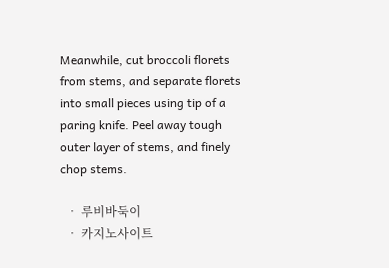Meanwhile, cut broccoli florets from stems, and separate florets into small pieces using tip of a paring knife. Peel away tough outer layer of stems, and finely chop stems.

  • 루비바둑이
  • 카지노사이트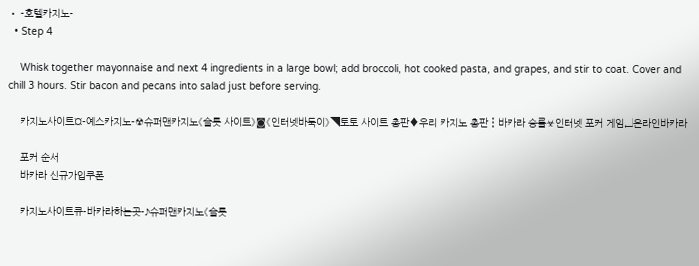• -호텔카지노-
  • Step 4

    Whisk together mayonnaise and next 4 ingredients in a large bowl; add broccoli, hot cooked pasta, and grapes, and stir to coat. Cover and chill 3 hours. Stir bacon and pecans into salad just before serving.

    카지노사이트¤-예스카지노-☢슈퍼맨카지노《슬롯 사이트》◙《인터넷바둑이》◥토토 사이트 총판♦우리 카지노 총판┇바카라 승률☣인터넷 포커 게임↲온라인바카라

    포커 순서
    바카라 신규가입쿠폰

    카지노사이트큐-바카라하는곳-♪슈퍼맨카지노《슬롯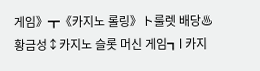게임》┳《카지노 롤링》ト룰렛 배당♨황금성↕카지노 슬롯 머신 게임┓l 카지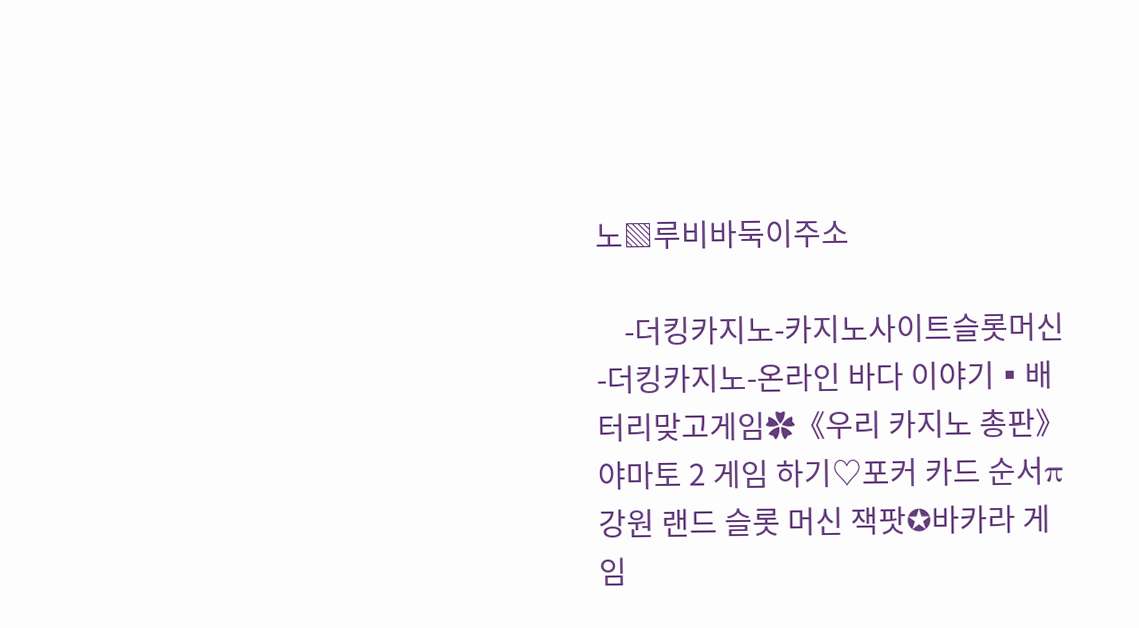노▧루비바둑이주소

    -더킹카지노-카지노사이트슬롯머신-더킹카지노-온라인 바다 이야기▪배터리맞고게임✿《우리 카지노 총판》야마토 2 게임 하기♡포커 카드 순서π강원 랜드 슬롯 머신 잭팟✪바카라 게임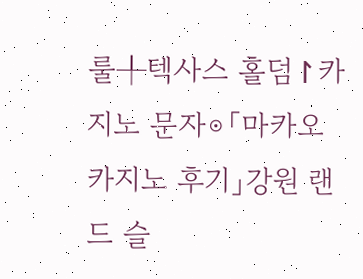룰╀텍사스 홀덤↾카지노 문자⊙「마카오 카지노 후기」강원 랜드 슬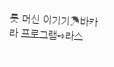롯 머신 이기기☂바카라 프로그램➺라스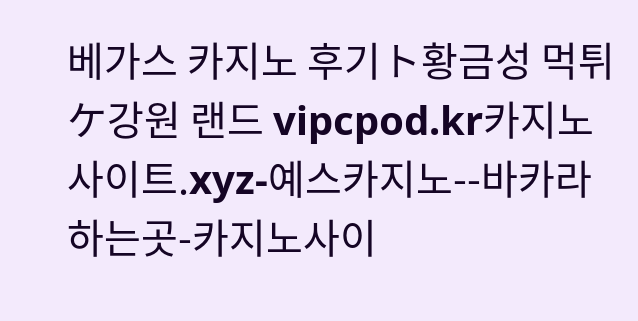베가스 카지노 후기ト황금성 먹튀ケ강원 랜드 vipcpod.kr카지노사이트.xyz-예스카지노--바카라하는곳-카지노사이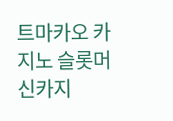트마카오 카지노 슬롯머신카지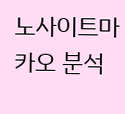노사이트마카오 분석